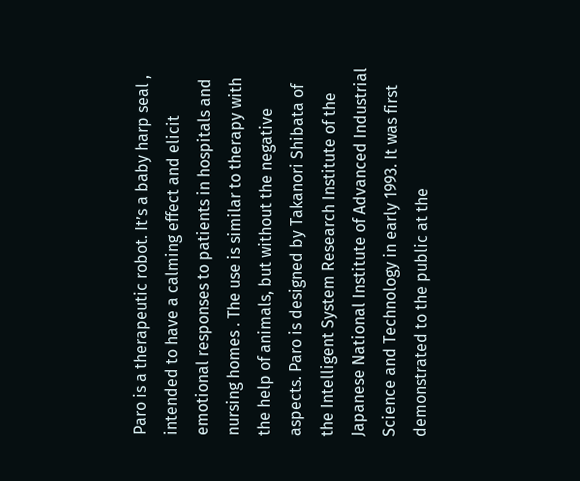Paro is a therapeutic robot. It’s a baby harp seal , intended to have a calming effect and elicit emotional responses to patients in hospitals and nursing homes . The use is similar to therapy with the help of animals, but without the negative aspects. Paro is designed by Takanori Shibata of the Intelligent System Research Institute of the Japanese National Institute of Advanced Industrial Science and Technology in early 1993. It was first demonstrated to the public at the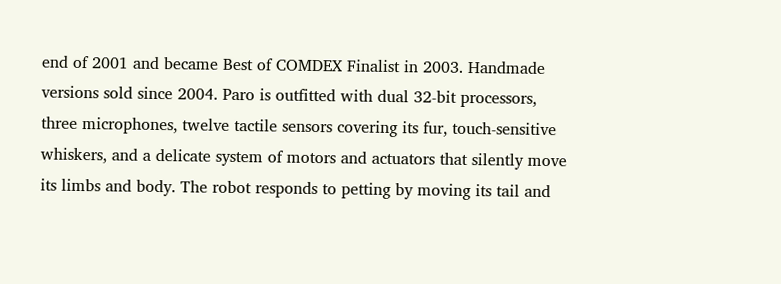end of 2001 and became Best of COMDEX Finalist in 2003. Handmade versions sold since 2004. Paro is outfitted with dual 32-bit processors, three microphones, twelve tactile sensors covering its fur, touch-sensitive whiskers, and a delicate system of motors and actuators that silently move its limbs and body. The robot responds to petting by moving its tail and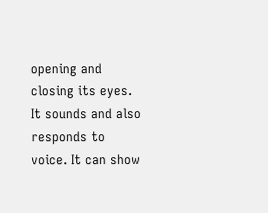opening and closing its eyes. It sounds and also responds to voice. It can show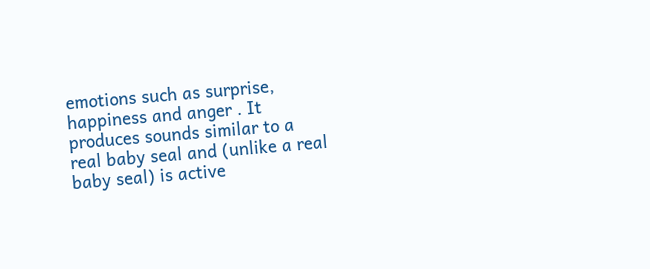emotions such as surprise, happiness and anger . It produces sounds similar to a real baby seal and (unlike a real baby seal) is active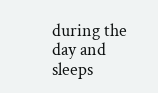during the day and sleeps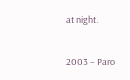at night.

2003 – Paro